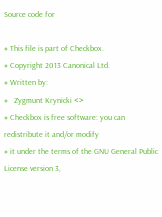Source code for

# This file is part of Checkbox.
# Copyright 2013 Canonical Ltd.
# Written by:
#   Zygmunt Krynicki <>
# Checkbox is free software: you can redistribute it and/or modify
# it under the terms of the GNU General Public License version 3,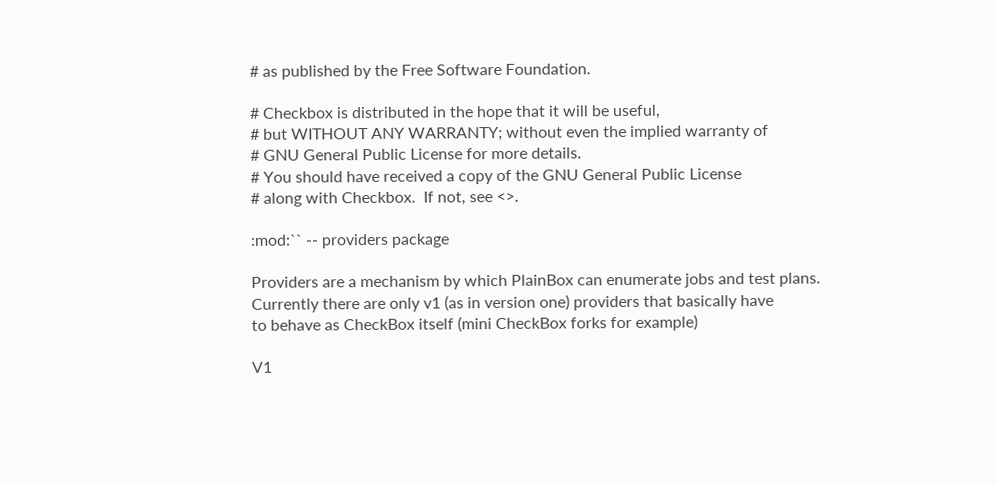# as published by the Free Software Foundation.

# Checkbox is distributed in the hope that it will be useful,
# but WITHOUT ANY WARRANTY; without even the implied warranty of
# GNU General Public License for more details.
# You should have received a copy of the GNU General Public License
# along with Checkbox.  If not, see <>.

:mod:`` -- providers package

Providers are a mechanism by which PlainBox can enumerate jobs and test plans.
Currently there are only v1 (as in version one) providers that basically have
to behave as CheckBox itself (mini CheckBox forks for example)

V1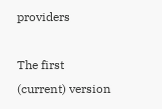providers

The first (current) version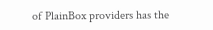of PlainBox providers has the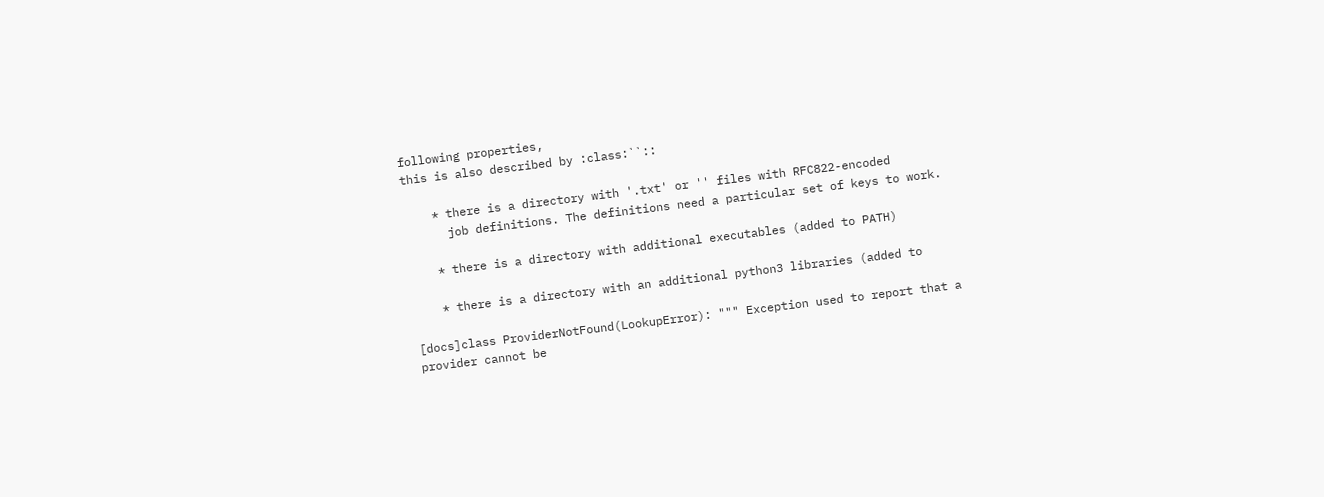following properties,
this is also described by :class:``::

    * there is a directory with '.txt' or '' files with RFC822-encoded
      job definitions. The definitions need a particular set of keys to work.

    * there is a directory with additional executables (added to PATH)

    * there is a directory with an additional python3 libraries (added to

[docs]class ProviderNotFound(LookupError): """ Exception used to report that a provider cannot be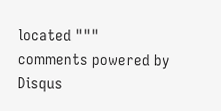located """
comments powered by Disqus